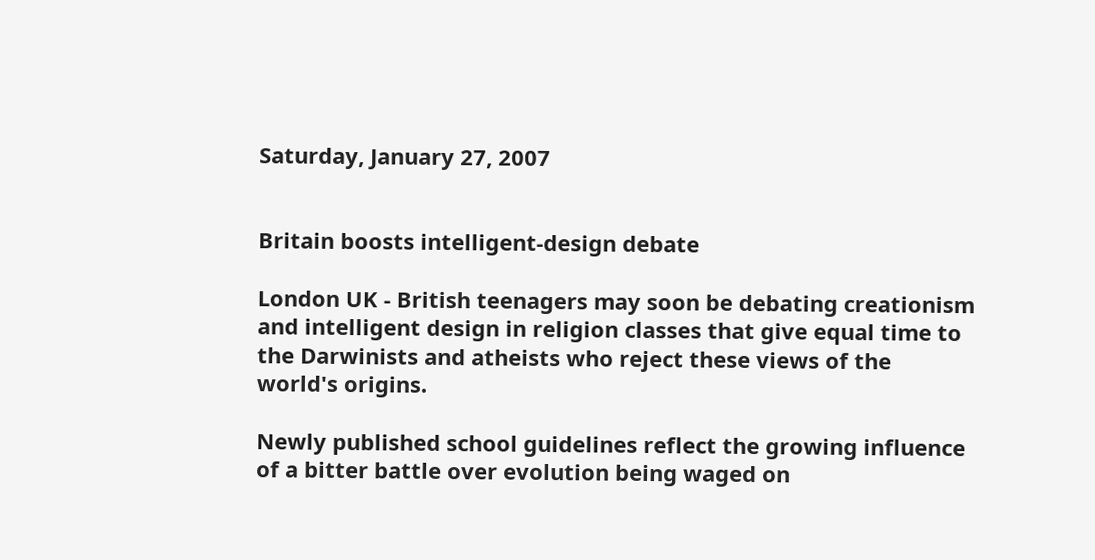Saturday, January 27, 2007


Britain boosts intelligent-design debate

London UK - British teenagers may soon be debating creationism and intelligent design in religion classes that give equal time to the Darwinists and atheists who reject these views of the world's origins.

Newly published school guidelines reflect the growing influence of a bitter battle over evolution being waged on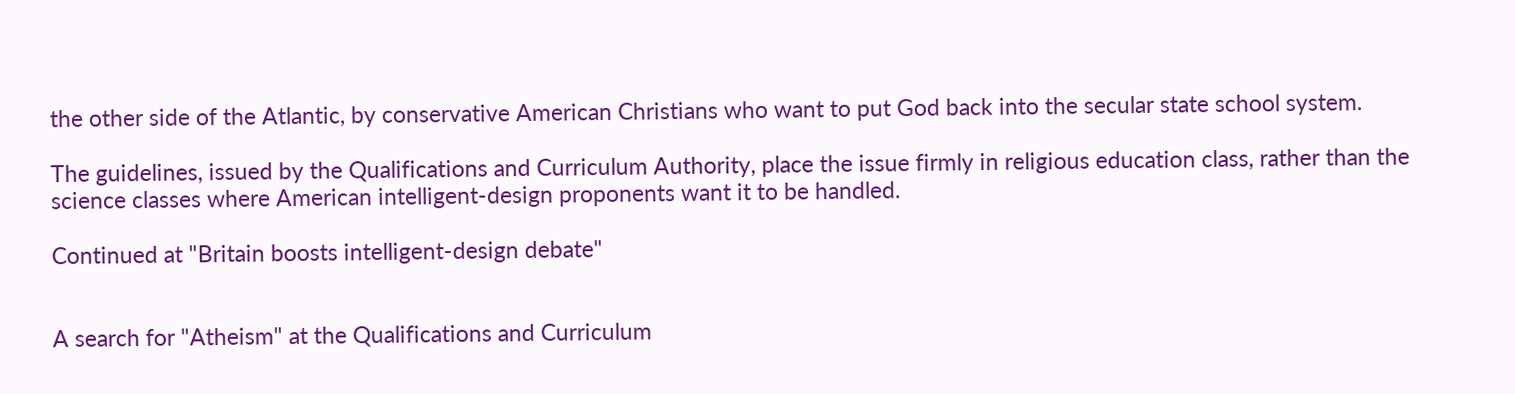the other side of the Atlantic, by conservative American Christians who want to put God back into the secular state school system.

The guidelines, issued by the Qualifications and Curriculum Authority, place the issue firmly in religious education class, rather than the science classes where American intelligent-design proponents want it to be handled.

Continued at "Britain boosts intelligent-design debate"


A search for "Atheism" at the Qualifications and Curriculum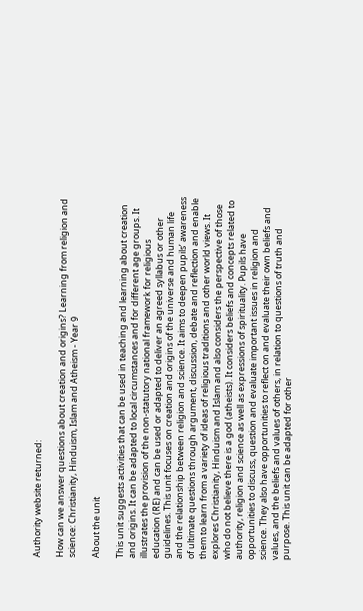Authority website returned:

How can we answer questions about creation and origins? Learning from religion and science: Christianity, Hinduism, Islam and Atheism - Year 9

About the unit

This unit suggests activities that can be used in teaching and learning about creation and origins. It can be adapted to local circumstances and for different age groups. It illustrates the provision of the non-statutory national framework for religious education (RE) and can be used or adapted to deliver an agreed syllabus or other guidelines. This unit focuses on creation and origins of the universe and human life and the relationship between religion and science. It aims to deepen pupils’ awareness of ultimate questions through argument, discussion, debate and reflection and enable them to learn from a variety of ideas of religious traditions and other world views. It explores Christianity, Hinduism and Islam and also considers the perspective of those who do not believe there is a god (atheists). It considers beliefs and concepts related to authority, religion and science as well as expressions of spirituality. Pupils have opportunities to discuss, question and evaluate important issues in religion and science. They also have opportunities to reflect on and evaluate their own beliefs and values, and the beliefs and values of others, in relation to questions of truth and purpose. This unit can be adapted for other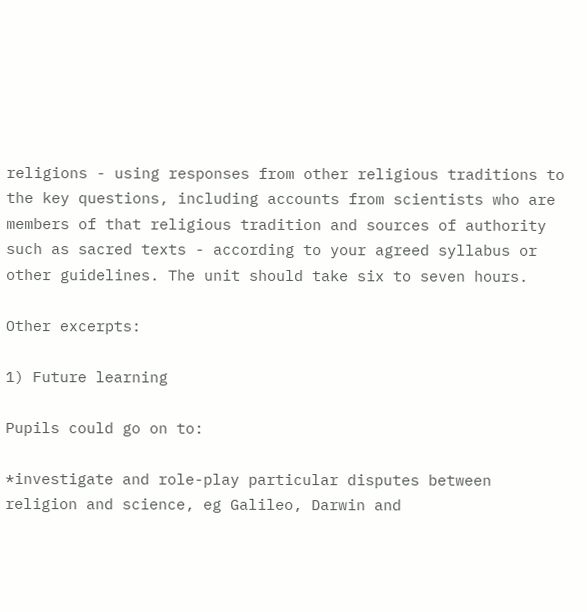religions - using responses from other religious traditions to the key questions, including accounts from scientists who are members of that religious tradition and sources of authority such as sacred texts - according to your agreed syllabus or other guidelines. The unit should take six to seven hours.

Other excerpts:

1) Future learning

Pupils could go on to:

*investigate and role-play particular disputes between religion and science, eg Galileo, Darwin and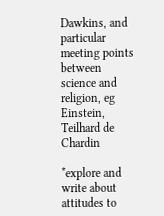Dawkins, and particular meeting points between science and religion, eg Einstein, Teilhard de Chardin

*explore and write about attitudes to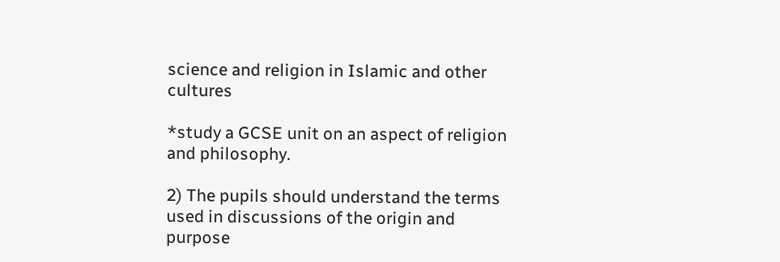science and religion in Islamic and other cultures

*study a GCSE unit on an aspect of religion and philosophy.

2) The pupils should understand the terms used in discussions of the origin and purpose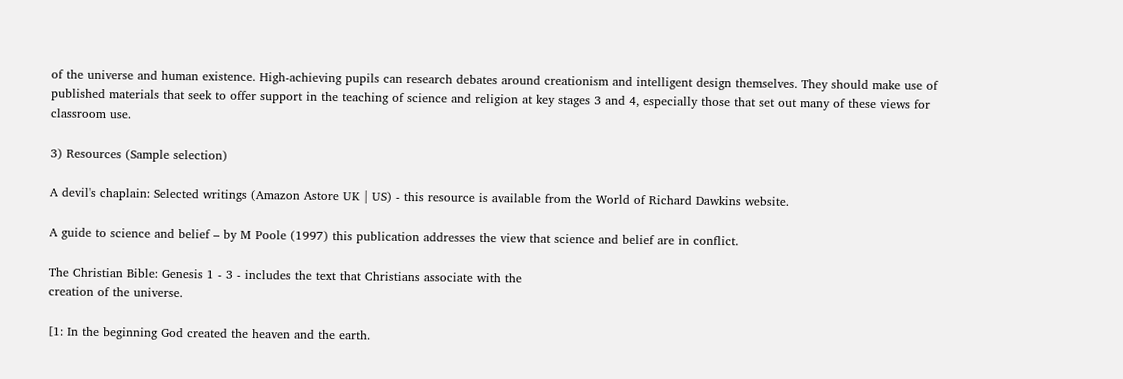of the universe and human existence. High-achieving pupils can research debates around creationism and intelligent design themselves. They should make use of published materials that seek to offer support in the teaching of science and religion at key stages 3 and 4, especially those that set out many of these views for classroom use.

3) Resources (Sample selection)

A devil's chaplain: Selected writings (Amazon Astore UK | US) - this resource is available from the World of Richard Dawkins website.

A guide to science and belief – by M Poole (1997) this publication addresses the view that science and belief are in conflict.

The Christian Bible: Genesis 1 - 3 - includes the text that Christians associate with the
creation of the universe.

[1: In the beginning God created the heaven and the earth.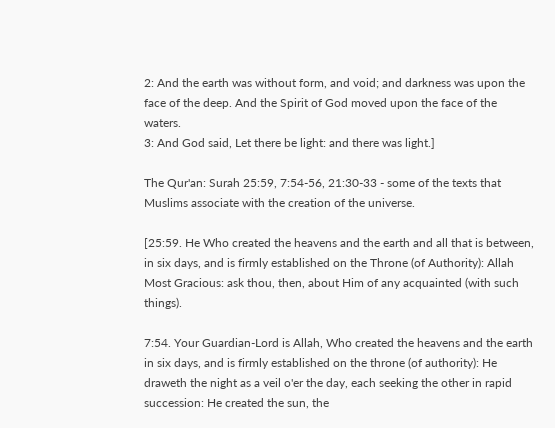2: And the earth was without form, and void; and darkness was upon the face of the deep. And the Spirit of God moved upon the face of the waters.
3: And God said, Let there be light: and there was light.]

The Qur'an: Surah 25:59, 7:54-56, 21:30-33 - some of the texts that Muslims associate with the creation of the universe.

[25:59. He Who created the heavens and the earth and all that is between, in six days, and is firmly established on the Throne (of Authority): Allah Most Gracious: ask thou, then, about Him of any acquainted (with such things).

7:54. Your Guardian-Lord is Allah, Who created the heavens and the earth in six days, and is firmly established on the throne (of authority): He draweth the night as a veil o'er the day, each seeking the other in rapid succession: He created the sun, the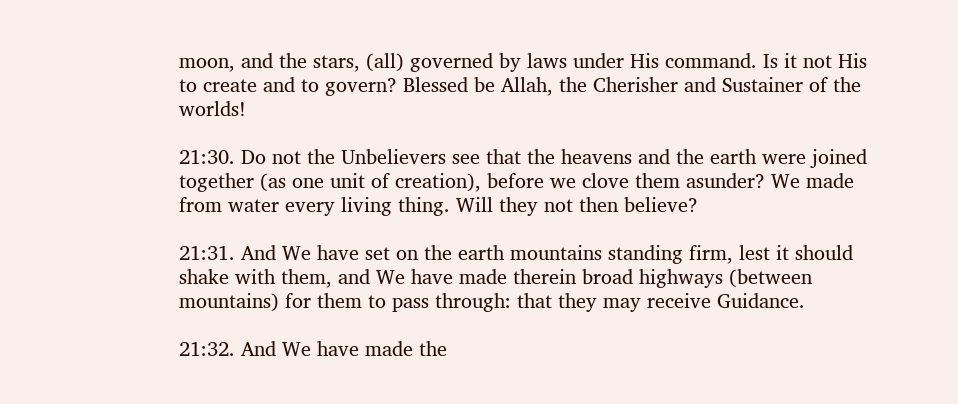moon, and the stars, (all) governed by laws under His command. Is it not His to create and to govern? Blessed be Allah, the Cherisher and Sustainer of the worlds!

21:30. Do not the Unbelievers see that the heavens and the earth were joined together (as one unit of creation), before we clove them asunder? We made from water every living thing. Will they not then believe?

21:31. And We have set on the earth mountains standing firm, lest it should shake with them, and We have made therein broad highways (between mountains) for them to pass through: that they may receive Guidance.

21:32. And We have made the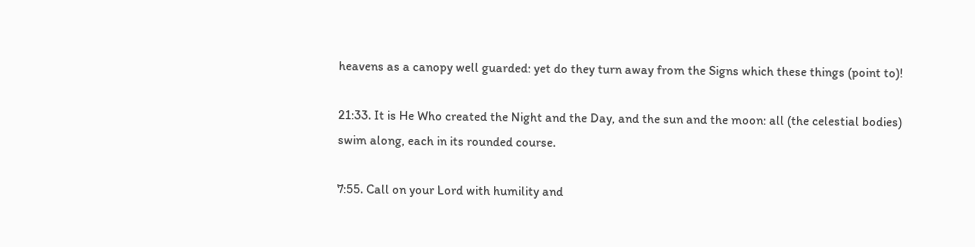heavens as a canopy well guarded: yet do they turn away from the Signs which these things (point to)!

21:33. It is He Who created the Night and the Day, and the sun and the moon: all (the celestial bodies) swim along, each in its rounded course.

7:55. Call on your Lord with humility and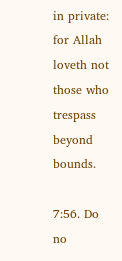in private: for Allah loveth not those who trespass beyond bounds.

7:56. Do no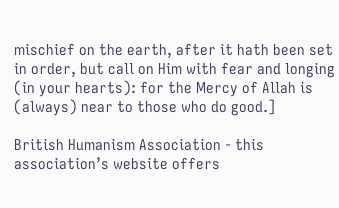mischief on the earth, after it hath been set in order, but call on Him with fear and longing (in your hearts): for the Mercy of Allah is (always) near to those who do good.]

British Humanism Association - this association’s website offers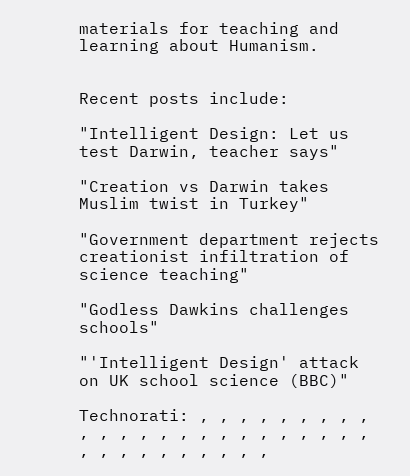materials for teaching and learning about Humanism.


Recent posts include:

"Intelligent Design: Let us test Darwin, teacher says"

"Creation vs Darwin takes Muslim twist in Turkey"

"Government department rejects creationist infiltration of science teaching"

"Godless Dawkins challenges schools"

"'Intelligent Design' attack on UK school science (BBC)"

Technorati: , , , , , , , , , , , , , , , , , , , , , , , , , , , , , , , , , ,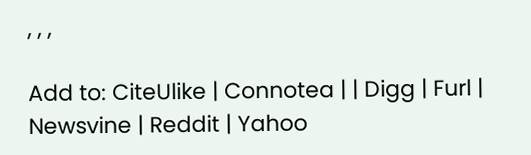, , ,

Add to: CiteUlike | Connotea | | Digg | Furl | Newsvine | Reddit | Yahoo